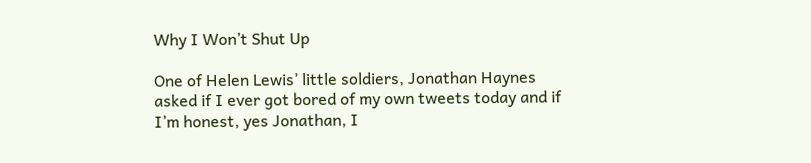Why I Won’t Shut Up

One of Helen Lewis’ little soldiers, Jonathan Haynes asked if I ever got bored of my own tweets today and if I’m honest, yes Jonathan, I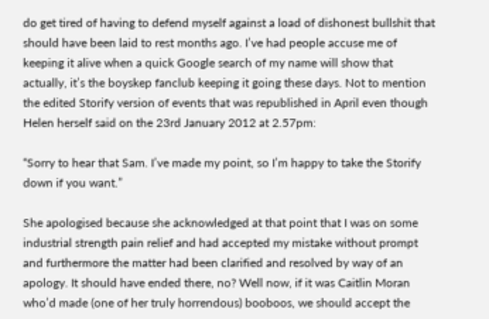do get tired of having to defend myself against a load of dishonest bullshit that should have been laid to rest months ago. I’ve had people accuse me of keeping it alive when a quick Google search of my name will show that actually, it’s the boyskep fanclub keeping it going these days. Not to mention the edited Storify version of events that was republished in April even though Helen herself said on the 23rd January 2012 at 2.57pm:

“Sorry to hear that Sam. I’ve made my point, so I’m happy to take the Storify down if you want.”

She apologised because she acknowledged at that point that I was on some industrial strength pain relief and had accepted my mistake without prompt and furthermore the matter had been clarified and resolved by way of an apology. It should have ended there, no? Well now, if it was Caitlin Moran who’d made (one of her truly horrendous) booboos, we should accept the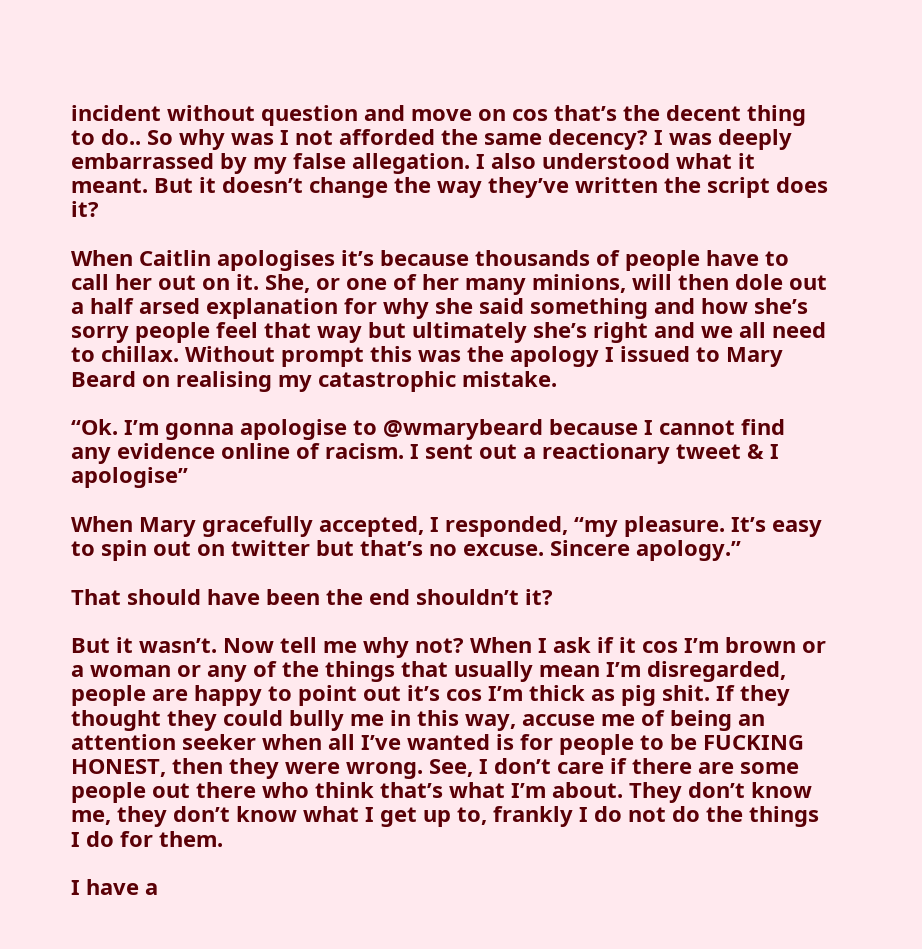incident without question and move on cos that’s the decent thing to do.. So why was I not afforded the same decency? I was deeply embarrassed by my false allegation. I also understood what it meant. But it doesn’t change the way they’ve written the script does it?

When Caitlin apologises it’s because thousands of people have to call her out on it. She, or one of her many minions, will then dole out a half arsed explanation for why she said something and how she’s sorry people feel that way but ultimately she’s right and we all need to chillax. Without prompt this was the apology I issued to Mary Beard on realising my catastrophic mistake.

“Ok. I’m gonna apologise to @wmarybeard because I cannot find any evidence online of racism. I sent out a reactionary tweet & I apologise”

When Mary gracefully accepted, I responded, “my pleasure. It’s easy to spin out on twitter but that’s no excuse. Sincere apology.”

That should have been the end shouldn’t it?

But it wasn’t. Now tell me why not? When I ask if it cos I’m brown or a woman or any of the things that usually mean I’m disregarded, people are happy to point out it’s cos I’m thick as pig shit. If they thought they could bully me in this way, accuse me of being an attention seeker when all I’ve wanted is for people to be FUCKING HONEST, then they were wrong. See, I don’t care if there are some people out there who think that’s what I’m about. They don’t know me, they don’t know what I get up to, frankly I do not do the things I do for them.

I have a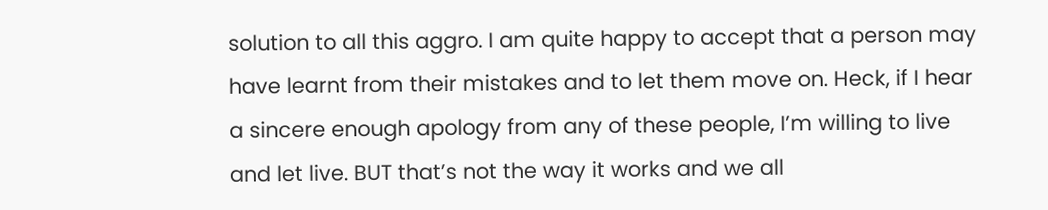solution to all this aggro. I am quite happy to accept that a person may have learnt from their mistakes and to let them move on. Heck, if I hear a sincere enough apology from any of these people, I’m willing to live and let live. BUT that’s not the way it works and we all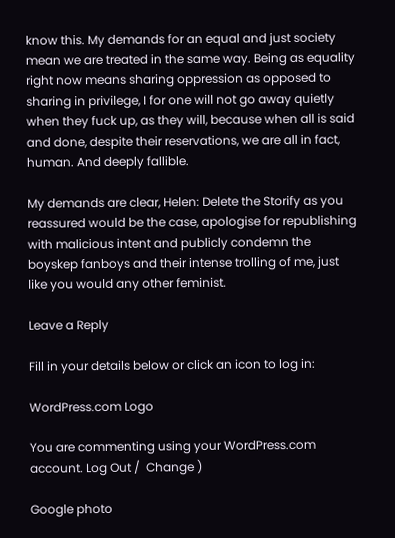know this. My demands for an equal and just society mean we are treated in the same way. Being as equality right now means sharing oppression as opposed to sharing in privilege, I for one will not go away quietly when they fuck up, as they will, because when all is said and done, despite their reservations, we are all in fact, human. And deeply fallible.

My demands are clear, Helen: Delete the Storify as you reassured would be the case, apologise for republishing with malicious intent and publicly condemn the boyskep fanboys and their intense trolling of me, just like you would any other feminist.

Leave a Reply

Fill in your details below or click an icon to log in:

WordPress.com Logo

You are commenting using your WordPress.com account. Log Out /  Change )

Google photo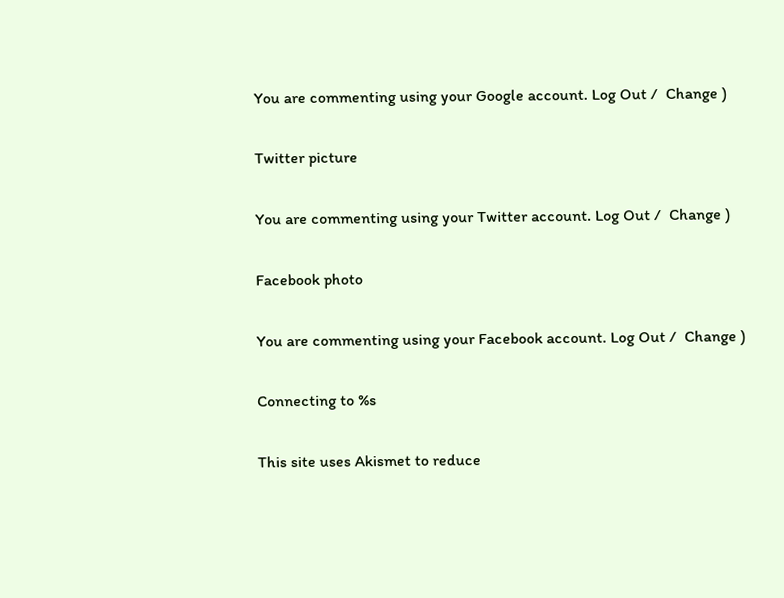You are commenting using your Google account. Log Out /  Change )

Twitter picture

You are commenting using your Twitter account. Log Out /  Change )

Facebook photo

You are commenting using your Facebook account. Log Out /  Change )

Connecting to %s

This site uses Akismet to reduce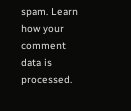spam. Learn how your comment data is processed.